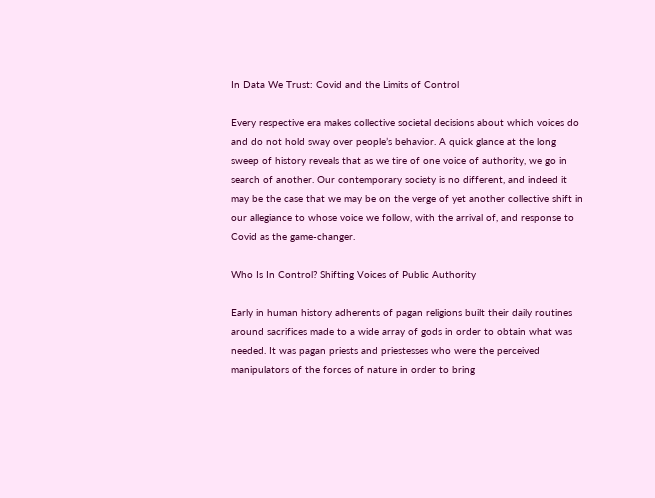In Data We Trust: Covid and the Limits of Control

Every respective era makes collective societal decisions about which voices do and do not hold sway over people’s behavior. A quick glance at the long sweep of history reveals that as we tire of one voice of authority, we go in search of another. Our contemporary society is no different, and indeed it may be the case that we may be on the verge of yet another collective shift in our allegiance to whose voice we follow, with the arrival of, and response to Covid as the game-changer.

Who Is In Control? Shifting Voices of Public Authority

Early in human history adherents of pagan religions built their daily routines around sacrifices made to a wide array of gods in order to obtain what was needed. It was pagan priests and priestesses who were the perceived manipulators of the forces of nature in order to bring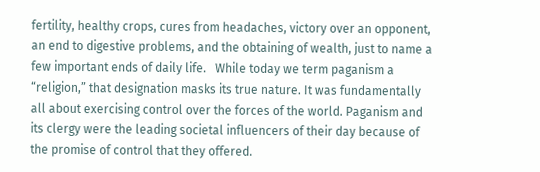fertility, healthy crops, cures from headaches, victory over an opponent, an end to digestive problems, and the obtaining of wealth, just to name a few important ends of daily life.   While today we term paganism a “religion,” that designation masks its true nature. It was fundamentally all about exercising control over the forces of the world. Paganism and its clergy were the leading societal influencers of their day because of the promise of control that they offered.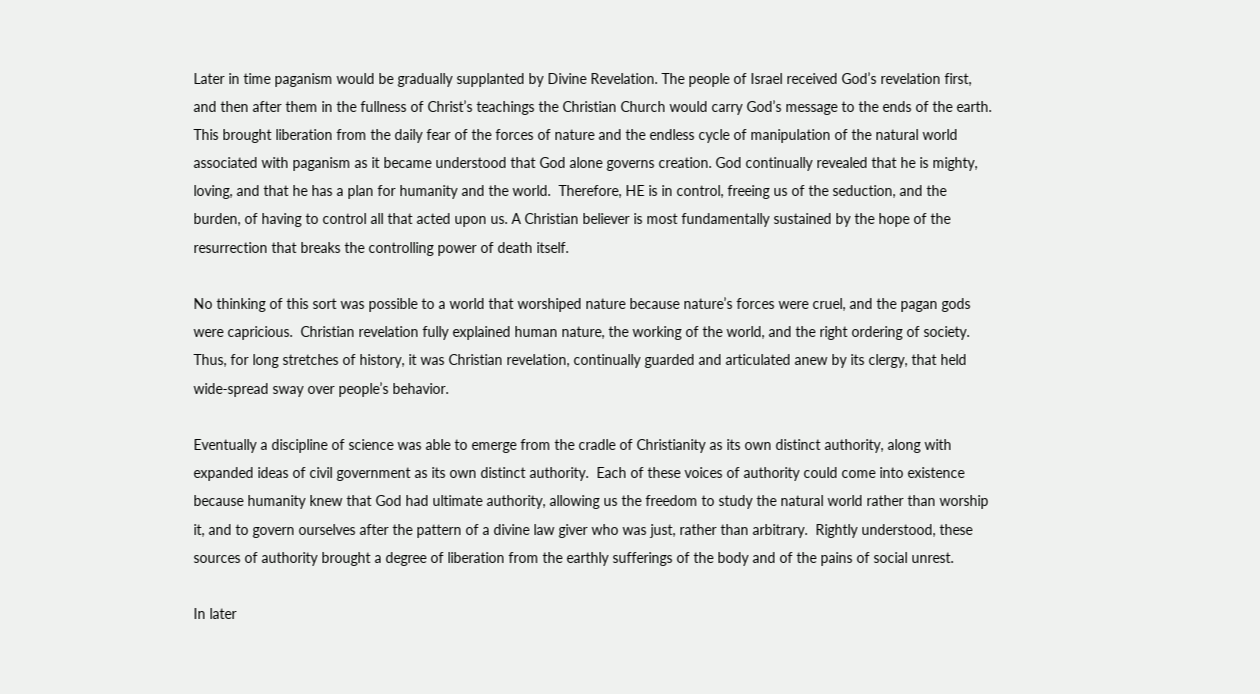Later in time paganism would be gradually supplanted by Divine Revelation. The people of Israel received God’s revelation first, and then after them in the fullness of Christ’s teachings the Christian Church would carry God’s message to the ends of the earth. This brought liberation from the daily fear of the forces of nature and the endless cycle of manipulation of the natural world associated with paganism as it became understood that God alone governs creation. God continually revealed that he is mighty, loving, and that he has a plan for humanity and the world.  Therefore, HE is in control, freeing us of the seduction, and the burden, of having to control all that acted upon us. A Christian believer is most fundamentally sustained by the hope of the resurrection that breaks the controlling power of death itself.

No thinking of this sort was possible to a world that worshiped nature because nature’s forces were cruel, and the pagan gods were capricious.  Christian revelation fully explained human nature, the working of the world, and the right ordering of society.  Thus, for long stretches of history, it was Christian revelation, continually guarded and articulated anew by its clergy, that held wide-spread sway over people’s behavior.

Eventually a discipline of science was able to emerge from the cradle of Christianity as its own distinct authority, along with expanded ideas of civil government as its own distinct authority.  Each of these voices of authority could come into existence because humanity knew that God had ultimate authority, allowing us the freedom to study the natural world rather than worship it, and to govern ourselves after the pattern of a divine law giver who was just, rather than arbitrary.  Rightly understood, these sources of authority brought a degree of liberation from the earthly sufferings of the body and of the pains of social unrest.

In later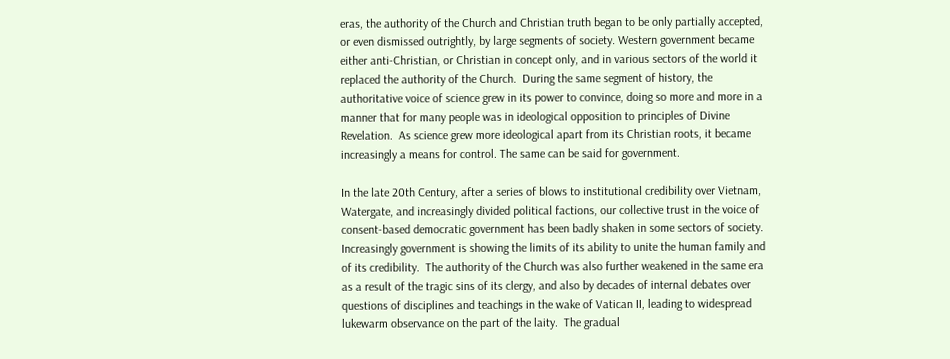eras, the authority of the Church and Christian truth began to be only partially accepted, or even dismissed outrightly, by large segments of society. Western government became either anti-Christian, or Christian in concept only, and in various sectors of the world it replaced the authority of the Church.  During the same segment of history, the authoritative voice of science grew in its power to convince, doing so more and more in a manner that for many people was in ideological opposition to principles of Divine Revelation.  As science grew more ideological apart from its Christian roots, it became increasingly a means for control. The same can be said for government.

In the late 20th Century, after a series of blows to institutional credibility over Vietnam, Watergate, and increasingly divided political factions, our collective trust in the voice of consent-based democratic government has been badly shaken in some sectors of society.  Increasingly government is showing the limits of its ability to unite the human family and of its credibility.  The authority of the Church was also further weakened in the same era as a result of the tragic sins of its clergy, and also by decades of internal debates over questions of disciplines and teachings in the wake of Vatican II, leading to widespread lukewarm observance on the part of the laity.  The gradual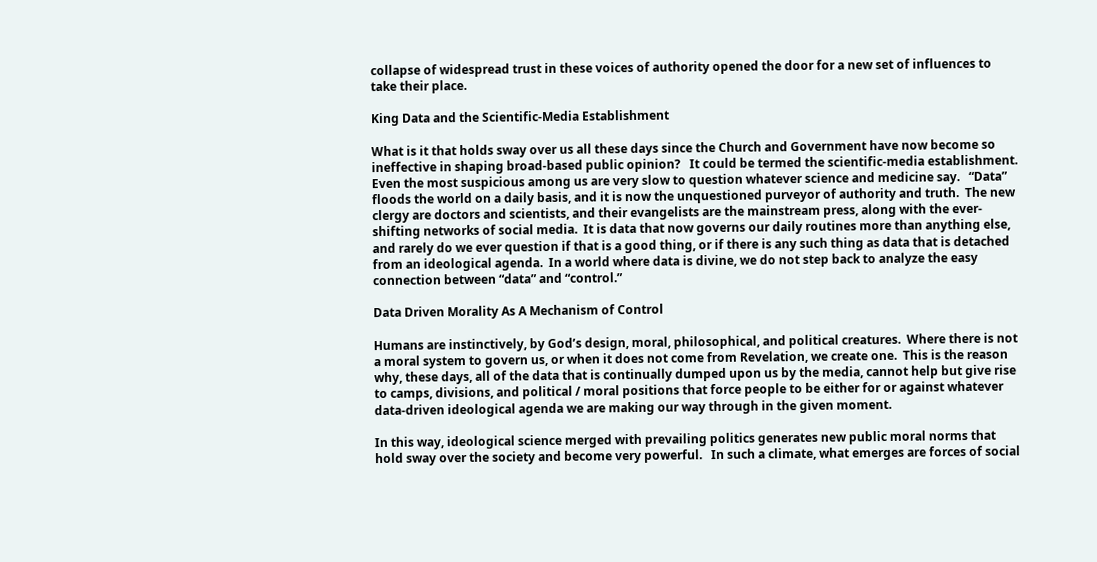collapse of widespread trust in these voices of authority opened the door for a new set of influences to take their place.

King Data and the Scientific-Media Establishment

What is it that holds sway over us all these days since the Church and Government have now become so ineffective in shaping broad-based public opinion?   It could be termed the scientific-media establishment.  Even the most suspicious among us are very slow to question whatever science and medicine say.   “Data” floods the world on a daily basis, and it is now the unquestioned purveyor of authority and truth.  The new clergy are doctors and scientists, and their evangelists are the mainstream press, along with the ever-shifting networks of social media.  It is data that now governs our daily routines more than anything else, and rarely do we ever question if that is a good thing, or if there is any such thing as data that is detached from an ideological agenda.  In a world where data is divine, we do not step back to analyze the easy connection between “data” and “control.”

Data Driven Morality As A Mechanism of Control

Humans are instinctively, by God’s design, moral, philosophical, and political creatures.  Where there is not a moral system to govern us, or when it does not come from Revelation, we create one.  This is the reason why, these days, all of the data that is continually dumped upon us by the media, cannot help but give rise to camps, divisions, and political / moral positions that force people to be either for or against whatever data-driven ideological agenda we are making our way through in the given moment.

In this way, ideological science merged with prevailing politics generates new public moral norms that hold sway over the society and become very powerful.   In such a climate, what emerges are forces of social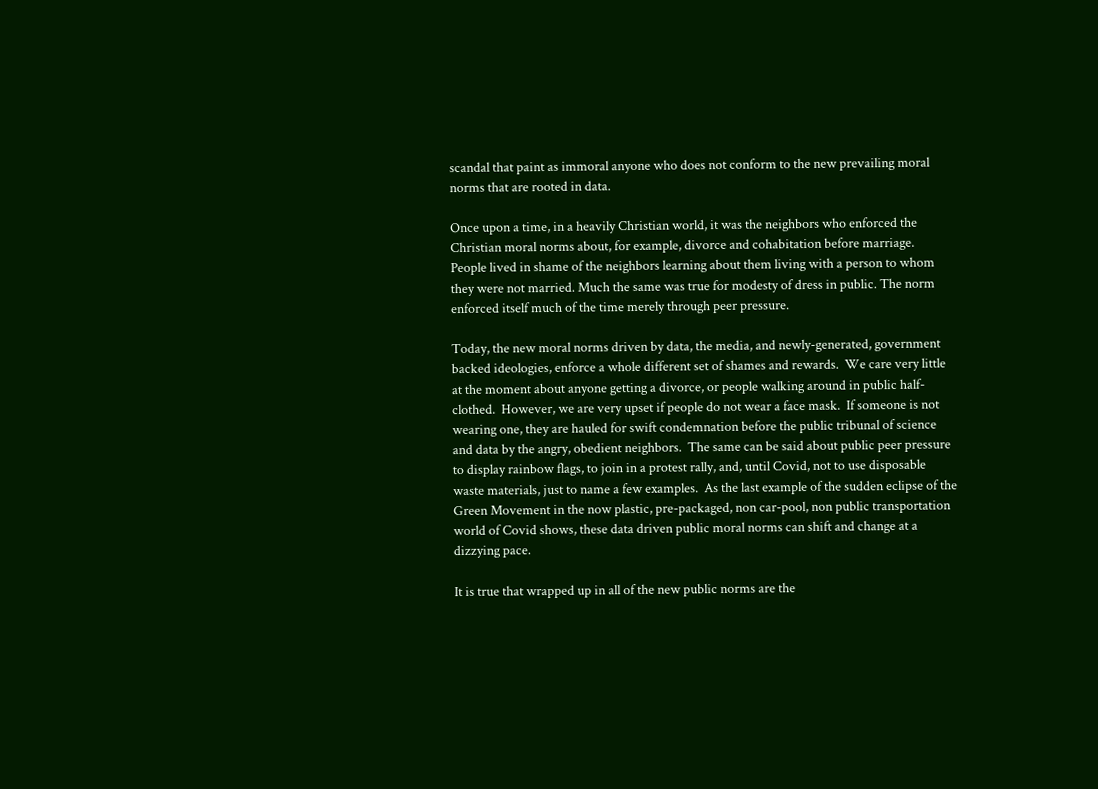scandal that paint as immoral anyone who does not conform to the new prevailing moral norms that are rooted in data.

Once upon a time, in a heavily Christian world, it was the neighbors who enforced the Christian moral norms about, for example, divorce and cohabitation before marriage.  People lived in shame of the neighbors learning about them living with a person to whom they were not married. Much the same was true for modesty of dress in public. The norm enforced itself much of the time merely through peer pressure.

Today, the new moral norms driven by data, the media, and newly-generated, government backed ideologies, enforce a whole different set of shames and rewards.  We care very little at the moment about anyone getting a divorce, or people walking around in public half-clothed.  However, we are very upset if people do not wear a face mask.  If someone is not wearing one, they are hauled for swift condemnation before the public tribunal of science and data by the angry, obedient neighbors.  The same can be said about public peer pressure to display rainbow flags, to join in a protest rally, and, until Covid, not to use disposable waste materials, just to name a few examples.  As the last example of the sudden eclipse of the Green Movement in the now plastic, pre-packaged, non car-pool, non public transportation world of Covid shows, these data driven public moral norms can shift and change at a dizzying pace.

It is true that wrapped up in all of the new public norms are the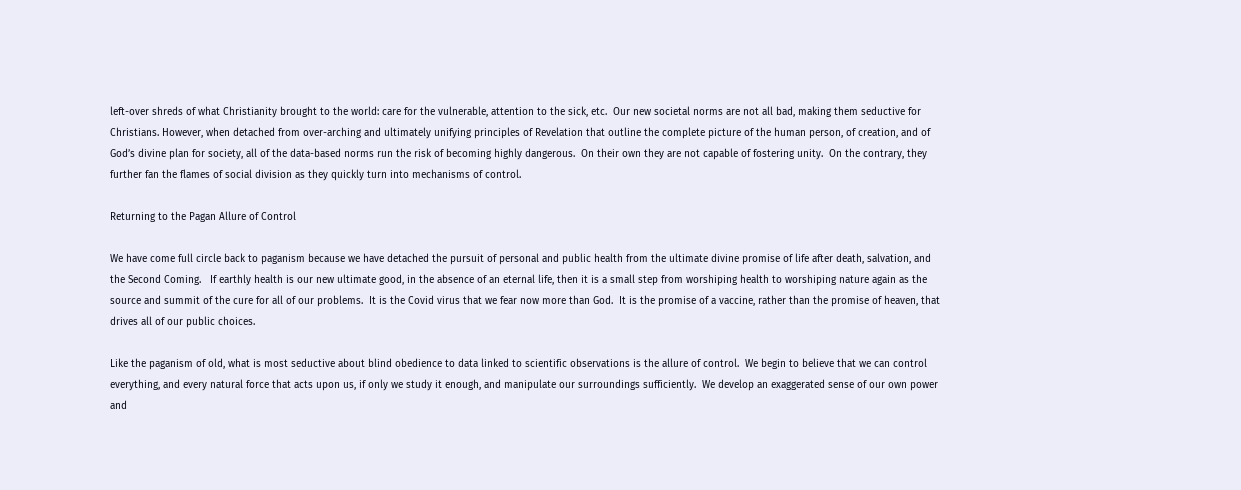left-over shreds of what Christianity brought to the world: care for the vulnerable, attention to the sick, etc.  Our new societal norms are not all bad, making them seductive for Christians. However, when detached from over-arching and ultimately unifying principles of Revelation that outline the complete picture of the human person, of creation, and of God’s divine plan for society, all of the data-based norms run the risk of becoming highly dangerous.  On their own they are not capable of fostering unity.  On the contrary, they further fan the flames of social division as they quickly turn into mechanisms of control.

Returning to the Pagan Allure of Control

We have come full circle back to paganism because we have detached the pursuit of personal and public health from the ultimate divine promise of life after death, salvation, and the Second Coming.   If earthly health is our new ultimate good, in the absence of an eternal life, then it is a small step from worshiping health to worshiping nature again as the source and summit of the cure for all of our problems.  It is the Covid virus that we fear now more than God.  It is the promise of a vaccine, rather than the promise of heaven, that drives all of our public choices.

Like the paganism of old, what is most seductive about blind obedience to data linked to scientific observations is the allure of control.  We begin to believe that we can control everything, and every natural force that acts upon us, if only we study it enough, and manipulate our surroundings sufficiently.  We develop an exaggerated sense of our own power and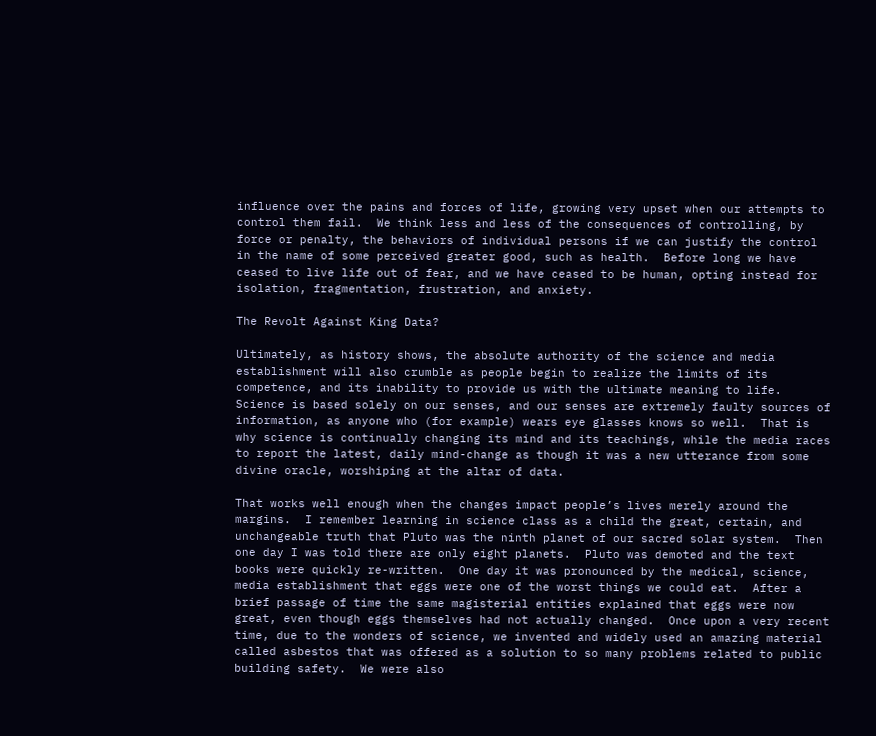influence over the pains and forces of life, growing very upset when our attempts to control them fail.  We think less and less of the consequences of controlling, by force or penalty, the behaviors of individual persons if we can justify the control in the name of some perceived greater good, such as health.  Before long we have ceased to live life out of fear, and we have ceased to be human, opting instead for isolation, fragmentation, frustration, and anxiety.

The Revolt Against King Data?

Ultimately, as history shows, the absolute authority of the science and media establishment will also crumble as people begin to realize the limits of its competence, and its inability to provide us with the ultimate meaning to life.  Science is based solely on our senses, and our senses are extremely faulty sources of information, as anyone who (for example) wears eye glasses knows so well.  That is why science is continually changing its mind and its teachings, while the media races to report the latest, daily mind-change as though it was a new utterance from some divine oracle, worshiping at the altar of data.

That works well enough when the changes impact people’s lives merely around the margins.  I remember learning in science class as a child the great, certain, and unchangeable truth that Pluto was the ninth planet of our sacred solar system.  Then one day I was told there are only eight planets.  Pluto was demoted and the text books were quickly re-written.  One day it was pronounced by the medical, science, media establishment that eggs were one of the worst things we could eat.  After a brief passage of time the same magisterial entities explained that eggs were now great, even though eggs themselves had not actually changed.  Once upon a very recent time, due to the wonders of science, we invented and widely used an amazing material called asbestos that was offered as a solution to so many problems related to public building safety.  We were also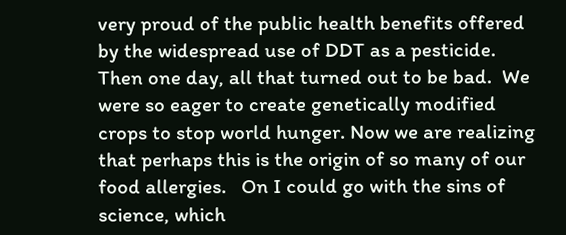very proud of the public health benefits offered by the widespread use of DDT as a pesticide.  Then one day, all that turned out to be bad.  We were so eager to create genetically modified crops to stop world hunger. Now we are realizing that perhaps this is the origin of so many of our food allergies.   On I could go with the sins of science, which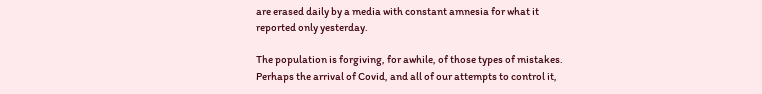are erased daily by a media with constant amnesia for what it reported only yesterday.

The population is forgiving, for awhile, of those types of mistakes.  Perhaps the arrival of Covid, and all of our attempts to control it,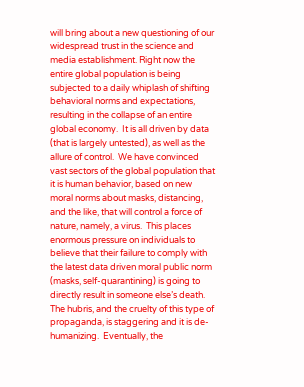will bring about a new questioning of our widespread trust in the science and media establishment. Right now the entire global population is being subjected to a daily whiplash of shifting behavioral norms and expectations, resulting in the collapse of an entire global economy.  It is all driven by data (that is largely untested), as well as the allure of control.  We have convinced vast sectors of the global population that it is human behavior, based on new moral norms about masks, distancing, and the like, that will control a force of nature, namely, a virus.  This places enormous pressure on individuals to believe that their failure to comply with the latest data driven moral public norm (masks, self-quarantining) is going to directly result in someone else’s death.  The hubris, and the cruelty of this type of propaganda, is staggering and it is de-humanizing.  Eventually, the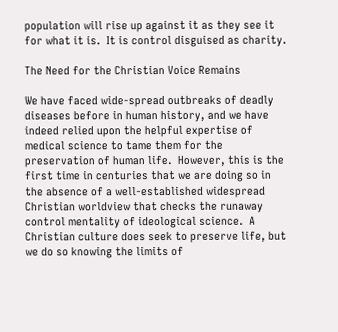population will rise up against it as they see it for what it is.  It is control disguised as charity.

The Need for the Christian Voice Remains

We have faced wide-spread outbreaks of deadly diseases before in human history, and we have indeed relied upon the helpful expertise of medical science to tame them for the preservation of human life.  However, this is the first time in centuries that we are doing so in the absence of a well-established widespread Christian worldview that checks the runaway control mentality of ideological science.  A Christian culture does seek to preserve life, but we do so knowing the limits of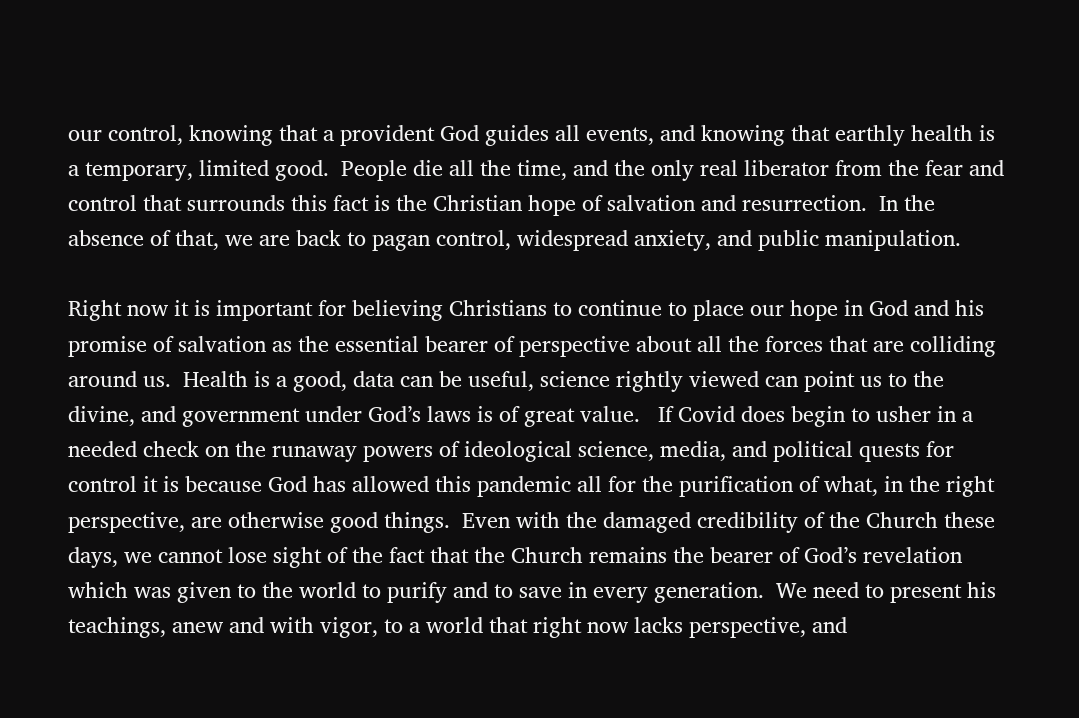our control, knowing that a provident God guides all events, and knowing that earthly health is a temporary, limited good.  People die all the time, and the only real liberator from the fear and control that surrounds this fact is the Christian hope of salvation and resurrection.  In the absence of that, we are back to pagan control, widespread anxiety, and public manipulation.

Right now it is important for believing Christians to continue to place our hope in God and his promise of salvation as the essential bearer of perspective about all the forces that are colliding around us.  Health is a good, data can be useful, science rightly viewed can point us to the divine, and government under God’s laws is of great value.   If Covid does begin to usher in a needed check on the runaway powers of ideological science, media, and political quests for control it is because God has allowed this pandemic all for the purification of what, in the right perspective, are otherwise good things.  Even with the damaged credibility of the Church these days, we cannot lose sight of the fact that the Church remains the bearer of God’s revelation which was given to the world to purify and to save in every generation.  We need to present his teachings, anew and with vigor, to a world that right now lacks perspective, and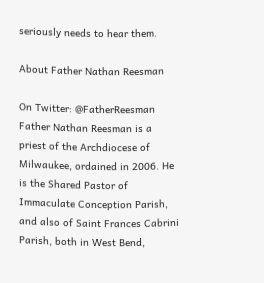seriously needs to hear them.

About Father Nathan Reesman

On Twitter: @FatherReesman Father Nathan Reesman is a priest of the Archdiocese of Milwaukee, ordained in 2006. He is the Shared Pastor of Immaculate Conception Parish, and also of Saint Frances Cabrini Parish, both in West Bend,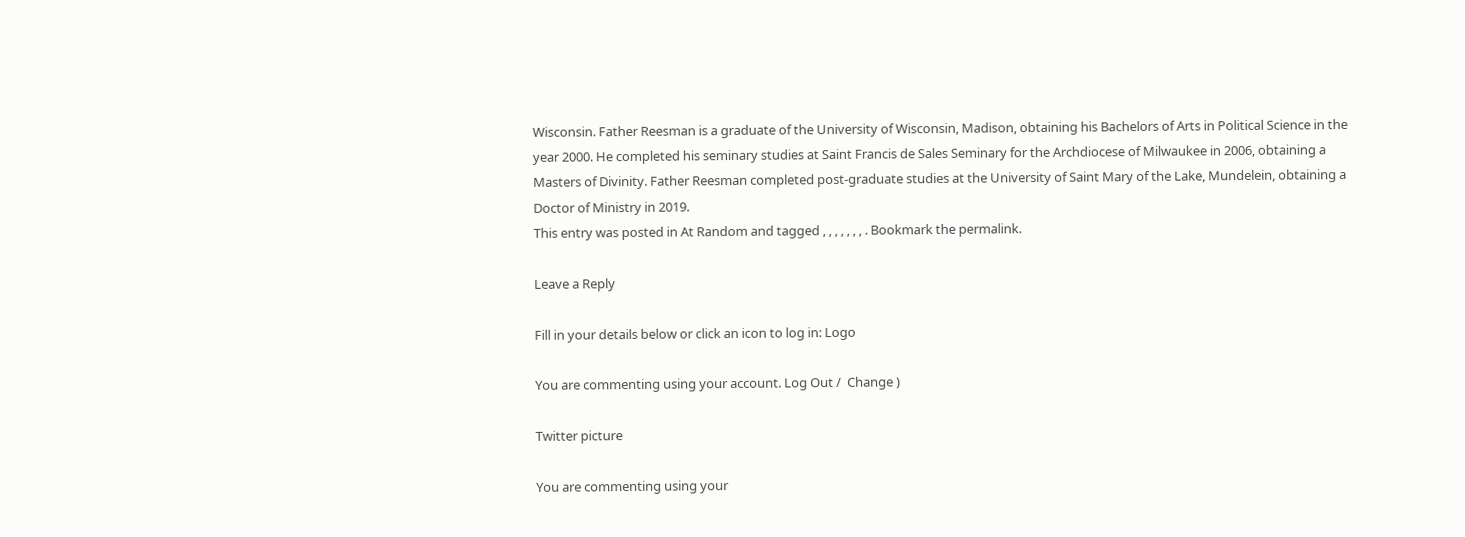Wisconsin. Father Reesman is a graduate of the University of Wisconsin, Madison, obtaining his Bachelors of Arts in Political Science in the year 2000. He completed his seminary studies at Saint Francis de Sales Seminary for the Archdiocese of Milwaukee in 2006, obtaining a Masters of Divinity. Father Reesman completed post-graduate studies at the University of Saint Mary of the Lake, Mundelein, obtaining a Doctor of Ministry in 2019.
This entry was posted in At Random and tagged , , , , , , , . Bookmark the permalink.

Leave a Reply

Fill in your details below or click an icon to log in: Logo

You are commenting using your account. Log Out /  Change )

Twitter picture

You are commenting using your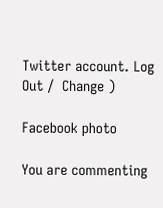Twitter account. Log Out /  Change )

Facebook photo

You are commenting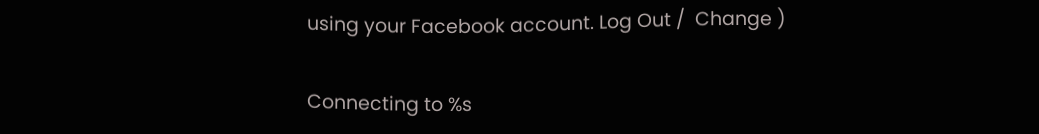using your Facebook account. Log Out /  Change )

Connecting to %s